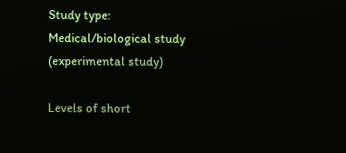Study type: Medical/biological study (experimental study)

Levels of short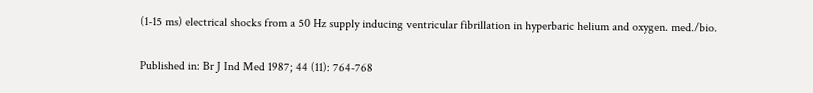(1-15 ms) electrical shocks from a 50 Hz supply inducing ventricular fibrillation in hyperbaric helium and oxygen. med./bio.

Published in: Br J Ind Med 1987; 44 (11): 764-768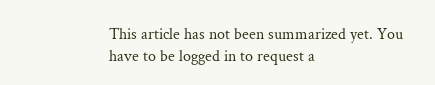This article has not been summarized yet. You have to be logged in to request a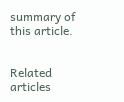summary of this article.


Related articles